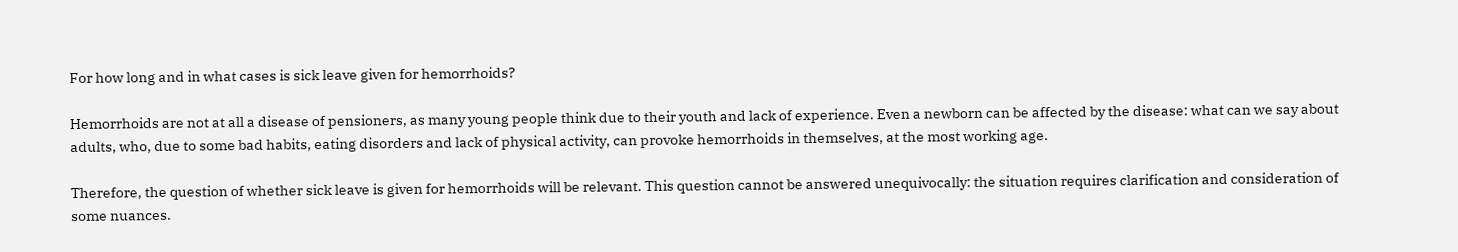For how long and in what cases is sick leave given for hemorrhoids?

Hemorrhoids are not at all a disease of pensioners, as many young people think due to their youth and lack of experience. Even a newborn can be affected by the disease: what can we say about adults, who, due to some bad habits, eating disorders and lack of physical activity, can provoke hemorrhoids in themselves, at the most working age.

Therefore, the question of whether sick leave is given for hemorrhoids will be relevant. This question cannot be answered unequivocally: the situation requires clarification and consideration of some nuances.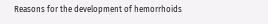Reasons for the development of hemorrhoids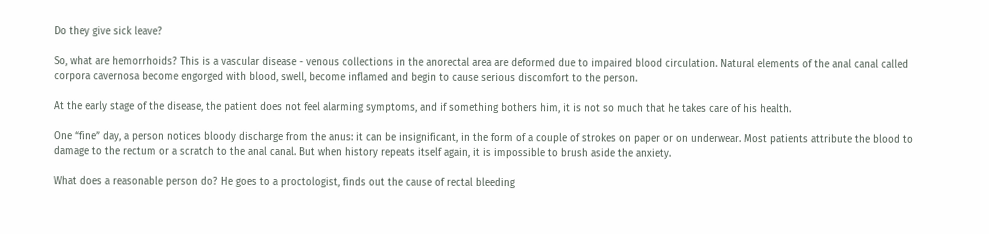Do they give sick leave?

So, what are hemorrhoids? This is a vascular disease - venous collections in the anorectal area are deformed due to impaired blood circulation. Natural elements of the anal canal called corpora cavernosa become engorged with blood, swell, become inflamed and begin to cause serious discomfort to the person.

At the early stage of the disease, the patient does not feel alarming symptoms, and if something bothers him, it is not so much that he takes care of his health.

One “fine” day, a person notices bloody discharge from the anus: it can be insignificant, in the form of a couple of strokes on paper or on underwear. Most patients attribute the blood to damage to the rectum or a scratch to the anal canal. But when history repeats itself again, it is impossible to brush aside the anxiety.

What does a reasonable person do? He goes to a proctologist, finds out the cause of rectal bleeding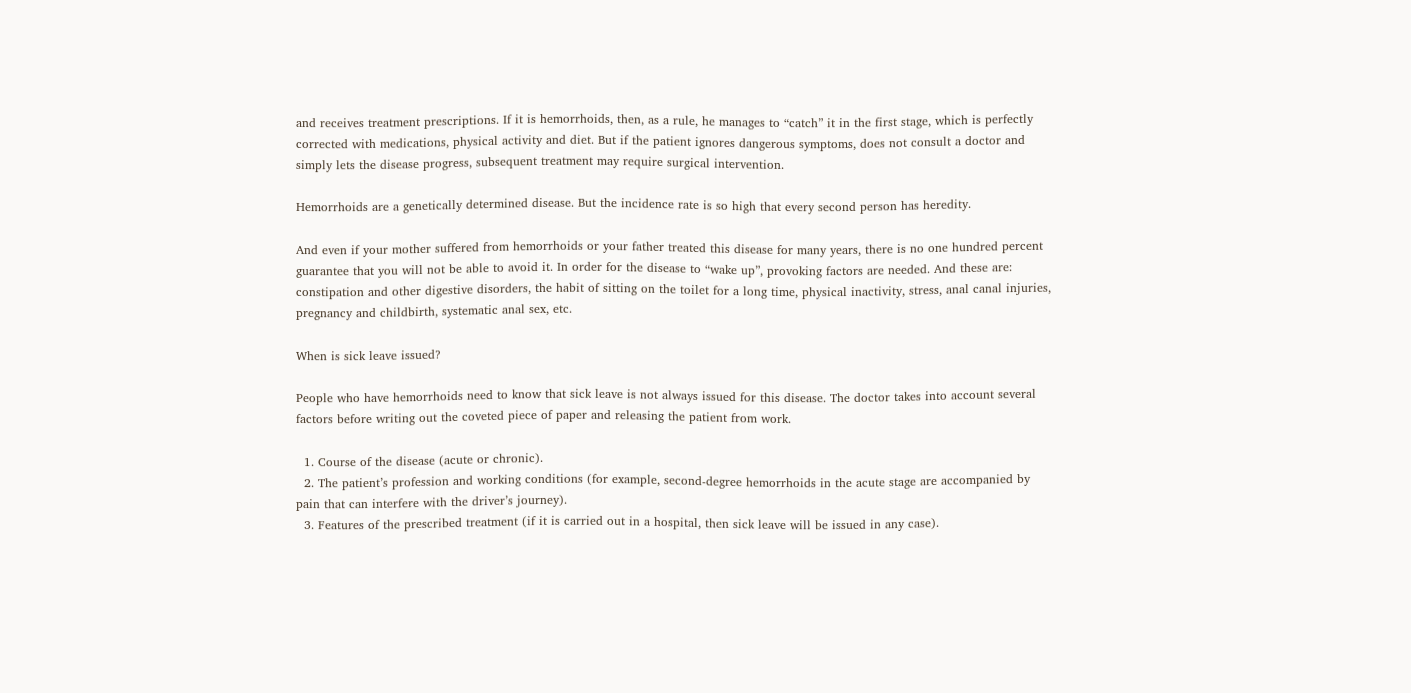and receives treatment prescriptions. If it is hemorrhoids, then, as a rule, he manages to “catch” it in the first stage, which is perfectly corrected with medications, physical activity and diet. But if the patient ignores dangerous symptoms, does not consult a doctor and simply lets the disease progress, subsequent treatment may require surgical intervention.

Hemorrhoids are a genetically determined disease. But the incidence rate is so high that every second person has heredity.

And even if your mother suffered from hemorrhoids or your father treated this disease for many years, there is no one hundred percent guarantee that you will not be able to avoid it. In order for the disease to “wake up”, provoking factors are needed. And these are: constipation and other digestive disorders, the habit of sitting on the toilet for a long time, physical inactivity, stress, anal canal injuries, pregnancy and childbirth, systematic anal sex, etc.

When is sick leave issued?

People who have hemorrhoids need to know that sick leave is not always issued for this disease. The doctor takes into account several factors before writing out the coveted piece of paper and releasing the patient from work.

  1. Course of the disease (acute or chronic).
  2. The patient’s profession and working conditions (for example, second-degree hemorrhoids in the acute stage are accompanied by pain that can interfere with the driver’s journey).
  3. Features of the prescribed treatment (if it is carried out in a hospital, then sick leave will be issued in any case).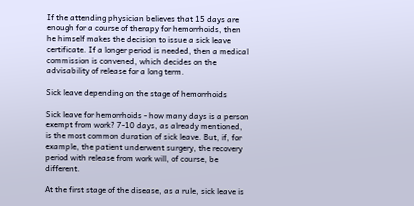If the attending physician believes that 15 days are enough for a course of therapy for hemorrhoids, then he himself makes the decision to issue a sick leave certificate. If a longer period is needed, then a medical commission is convened, which decides on the advisability of release for a long term.

Sick leave depending on the stage of hemorrhoids

Sick leave for hemorrhoids - how many days is a person exempt from work? 7-10 days, as already mentioned, is the most common duration of sick leave. But, if, for example, the patient underwent surgery, the recovery period with release from work will, of course, be different.

At the first stage of the disease, as a rule, sick leave is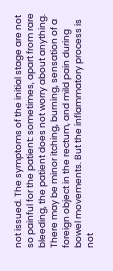not issued. The symptoms of the initial stage are not so painful for the patient: sometimes, apart from rare bleeding, the patient does not worry about anything. There may be minor itching, burning, sensation of a foreign object in the rectum, and mild pain during bowel movements. But the inflammatory process is not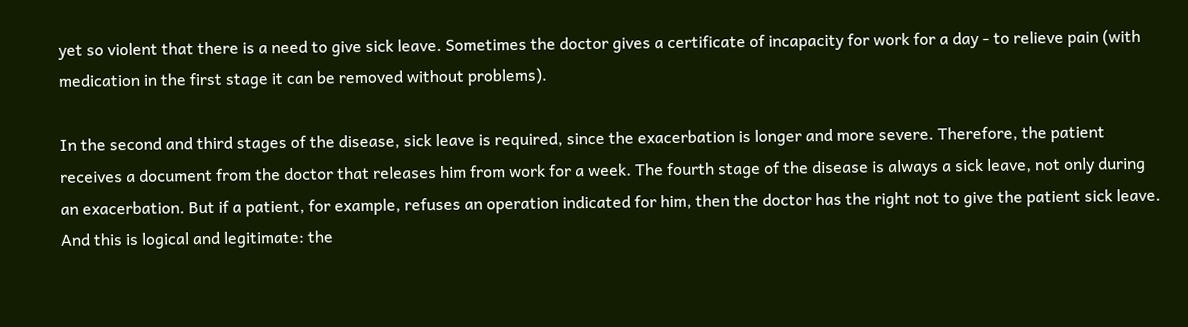yet so violent that there is a need to give sick leave. Sometimes the doctor gives a certificate of incapacity for work for a day - to relieve pain (with medication in the first stage it can be removed without problems).

In the second and third stages of the disease, sick leave is required, since the exacerbation is longer and more severe. Therefore, the patient receives a document from the doctor that releases him from work for a week. The fourth stage of the disease is always a sick leave, not only during an exacerbation. But if a patient, for example, refuses an operation indicated for him, then the doctor has the right not to give the patient sick leave. And this is logical and legitimate: the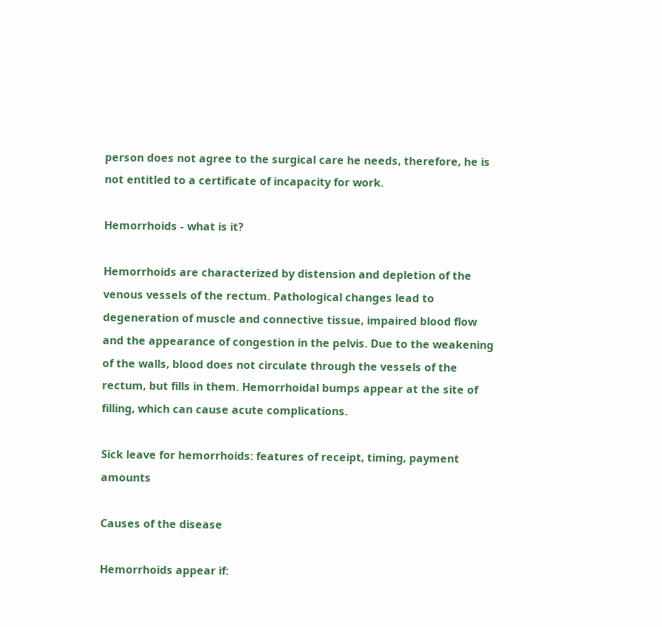person does not agree to the surgical care he needs, therefore, he is not entitled to a certificate of incapacity for work.

Hemorrhoids - what is it?

Hemorrhoids are characterized by distension and depletion of the venous vessels of the rectum. Pathological changes lead to degeneration of muscle and connective tissue, impaired blood flow and the appearance of congestion in the pelvis. Due to the weakening of the walls, blood does not circulate through the vessels of the rectum, but fills in them. Hemorrhoidal bumps appear at the site of filling, which can cause acute complications.

Sick leave for hemorrhoids: features of receipt, timing, payment amounts

Causes of the disease

Hemorrhoids appear if: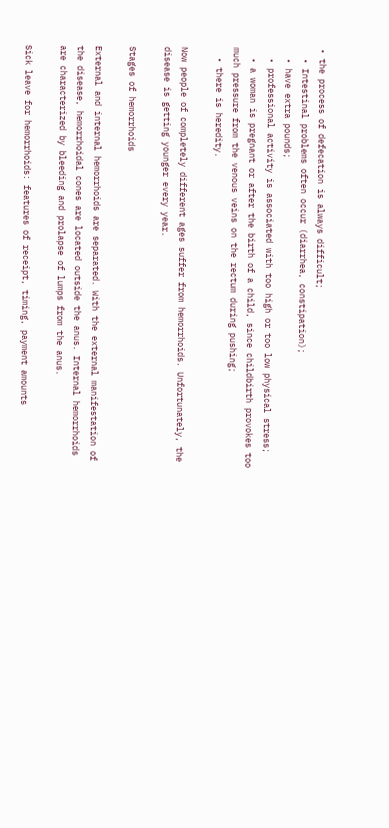• the process of defecation is always difficult;
  • Intestinal problems often occur (diarrhea, constipation);
  • have extra pounds;
  • professional activity is associated with too high or too low physical stress;
  • a woman is pregnant or after the birth of a child, since childbirth provokes too much pressure from the venous veins on the rectum during pushing;
  • there is heredity.

Now people of completely different ages suffer from hemorrhoids. Unfortunately, the disease is getting younger every year.

Stages of hemorrhoids

External and internal hemorrhoids are separated. With the external manifestation of the disease, hemorrhoidal cones are located outside the anus. Internal hemorrhoids are characterized by bleeding and prolapse of lumps from the anus.

Sick leave for hemorrhoids: features of receipt, timing, payment amounts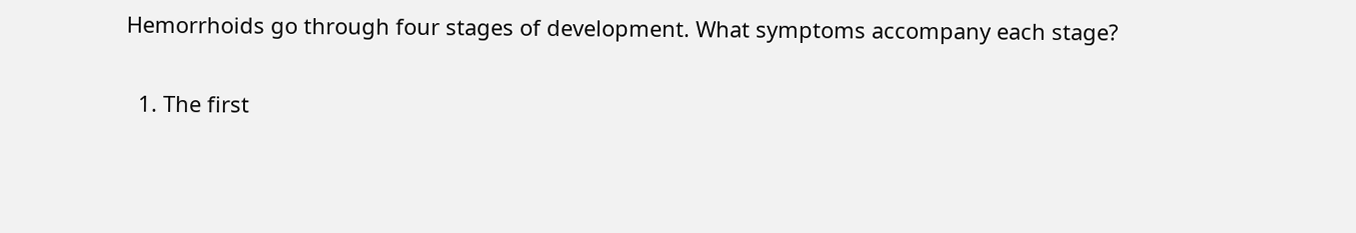Hemorrhoids go through four stages of development. What symptoms accompany each stage?

  1. The first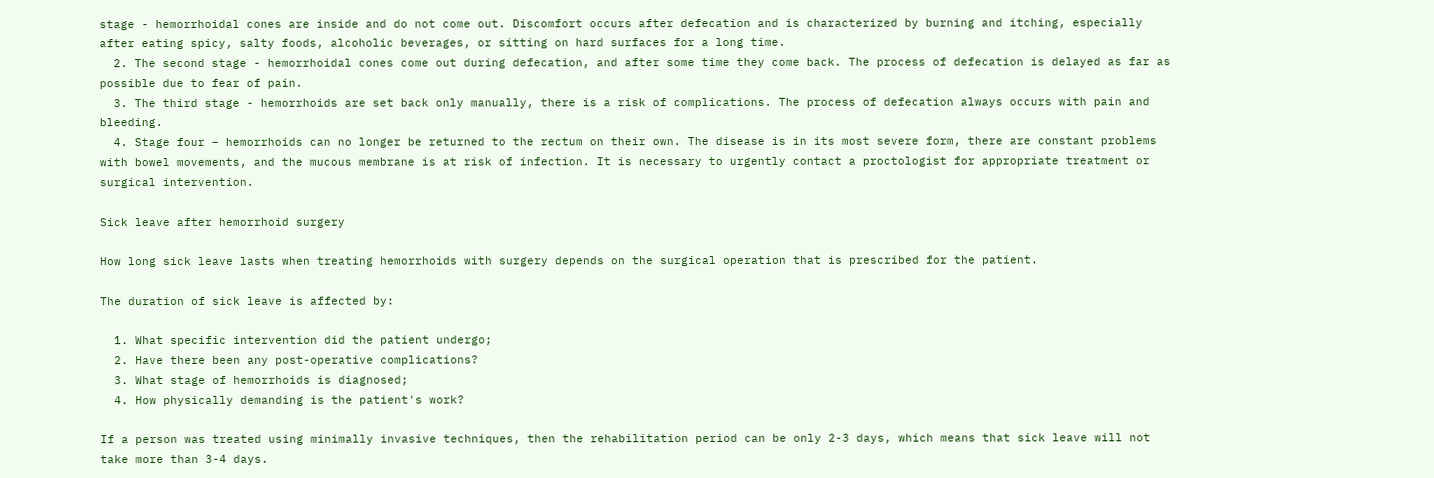stage - hemorrhoidal cones are inside and do not come out. Discomfort occurs after defecation and is characterized by burning and itching, especially after eating spicy, salty foods, alcoholic beverages, or sitting on hard surfaces for a long time.
  2. The second stage - hemorrhoidal cones come out during defecation, and after some time they come back. The process of defecation is delayed as far as possible due to fear of pain.
  3. The third stage - hemorrhoids are set back only manually, there is a risk of complications. The process of defecation always occurs with pain and bleeding.
  4. Stage four – hemorrhoids can no longer be returned to the rectum on their own. The disease is in its most severe form, there are constant problems with bowel movements, and the mucous membrane is at risk of infection. It is necessary to urgently contact a proctologist for appropriate treatment or surgical intervention.

Sick leave after hemorrhoid surgery

How long sick leave lasts when treating hemorrhoids with surgery depends on the surgical operation that is prescribed for the patient.

The duration of sick leave is affected by:

  1. What specific intervention did the patient undergo;
  2. Have there been any post-operative complications?
  3. What stage of hemorrhoids is diagnosed;
  4. How physically demanding is the patient's work?

If a person was treated using minimally invasive techniques, then the rehabilitation period can be only 2-3 days, which means that sick leave will not take more than 3-4 days.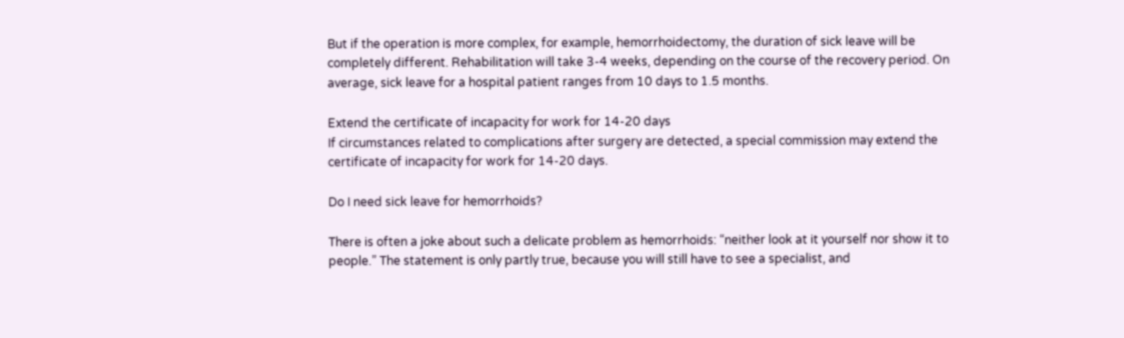But if the operation is more complex, for example, hemorrhoidectomy, the duration of sick leave will be completely different. Rehabilitation will take 3-4 weeks, depending on the course of the recovery period. On average, sick leave for a hospital patient ranges from 10 days to 1.5 months.

Extend the certificate of incapacity for work for 14-20 days
If circumstances related to complications after surgery are detected, a special commission may extend the certificate of incapacity for work for 14-20 days.

Do I need sick leave for hemorrhoids?

There is often a joke about such a delicate problem as hemorrhoids: “neither look at it yourself nor show it to people.” The statement is only partly true, because you will still have to see a specialist, and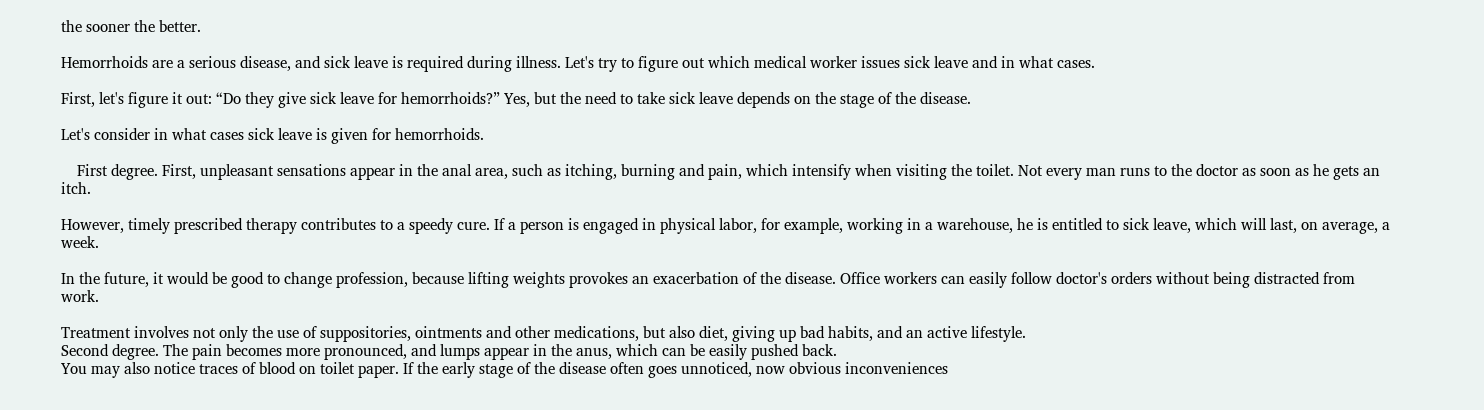the sooner the better.

Hemorrhoids are a serious disease, and sick leave is required during illness. Let's try to figure out which medical worker issues sick leave and in what cases.

First, let's figure it out: “Do they give sick leave for hemorrhoids?” Yes, but the need to take sick leave depends on the stage of the disease.

Let's consider in what cases sick leave is given for hemorrhoids.

    First degree. First, unpleasant sensations appear in the anal area, such as itching, burning and pain, which intensify when visiting the toilet. Not every man runs to the doctor as soon as he gets an itch.

However, timely prescribed therapy contributes to a speedy cure. If a person is engaged in physical labor, for example, working in a warehouse, he is entitled to sick leave, which will last, on average, a week.

In the future, it would be good to change profession, because lifting weights provokes an exacerbation of the disease. Office workers can easily follow doctor's orders without being distracted from work.

Treatment involves not only the use of suppositories, ointments and other medications, but also diet, giving up bad habits, and an active lifestyle.
Second degree. The pain becomes more pronounced, and lumps appear in the anus, which can be easily pushed back.
You may also notice traces of blood on toilet paper. If the early stage of the disease often goes unnoticed, now obvious inconveniences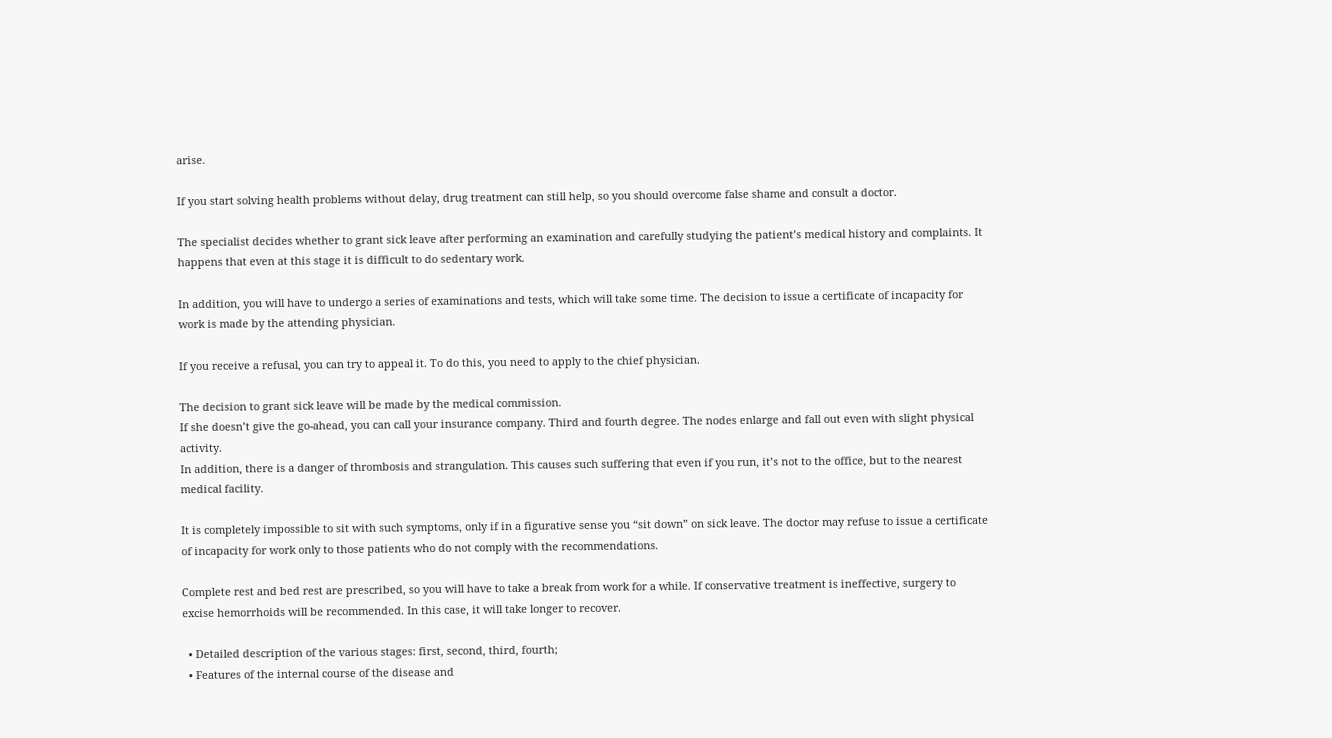arise.

If you start solving health problems without delay, drug treatment can still help, so you should overcome false shame and consult a doctor.

The specialist decides whether to grant sick leave after performing an examination and carefully studying the patient’s medical history and complaints. It happens that even at this stage it is difficult to do sedentary work.

In addition, you will have to undergo a series of examinations and tests, which will take some time. The decision to issue a certificate of incapacity for work is made by the attending physician.

If you receive a refusal, you can try to appeal it. To do this, you need to apply to the chief physician.

The decision to grant sick leave will be made by the medical commission.
If she doesn’t give the go-ahead, you can call your insurance company. Third and fourth degree. The nodes enlarge and fall out even with slight physical activity.
In addition, there is a danger of thrombosis and strangulation. This causes such suffering that even if you run, it’s not to the office, but to the nearest medical facility.

It is completely impossible to sit with such symptoms, only if in a figurative sense you “sit down” on sick leave. The doctor may refuse to issue a certificate of incapacity for work only to those patients who do not comply with the recommendations.

Complete rest and bed rest are prescribed, so you will have to take a break from work for a while. If conservative treatment is ineffective, surgery to excise hemorrhoids will be recommended. In this case, it will take longer to recover.

  • Detailed description of the various stages: first, second, third, fourth;
  • Features of the internal course of the disease and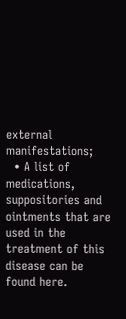external manifestations;
  • A list of medications, suppositories and ointments that are used in the treatment of this disease can be found here.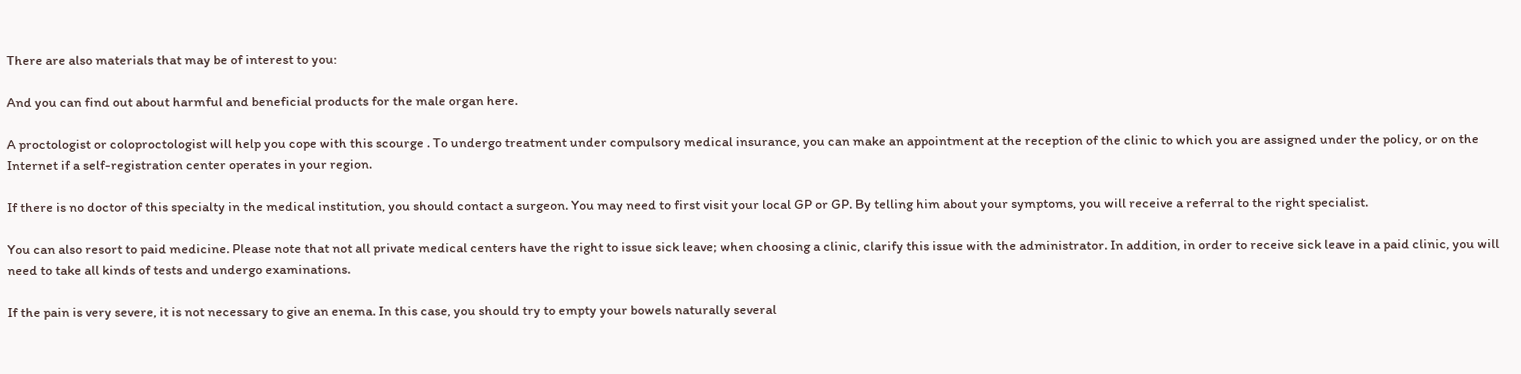There are also materials that may be of interest to you:

And you can find out about harmful and beneficial products for the male organ here.

A proctologist or coloproctologist will help you cope with this scourge . To undergo treatment under compulsory medical insurance, you can make an appointment at the reception of the clinic to which you are assigned under the policy, or on the Internet if a self-registration center operates in your region.

If there is no doctor of this specialty in the medical institution, you should contact a surgeon. You may need to first visit your local GP or GP. By telling him about your symptoms, you will receive a referral to the right specialist.

You can also resort to paid medicine. Please note that not all private medical centers have the right to issue sick leave; when choosing a clinic, clarify this issue with the administrator. In addition, in order to receive sick leave in a paid clinic, you will need to take all kinds of tests and undergo examinations.

If the pain is very severe, it is not necessary to give an enema. In this case, you should try to empty your bowels naturally several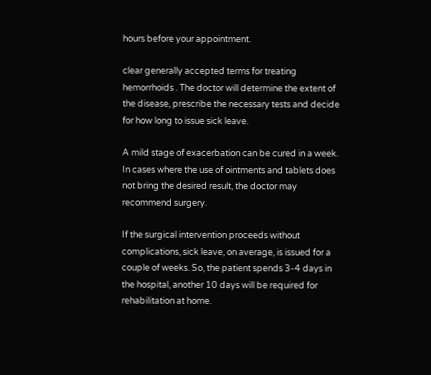hours before your appointment.

clear generally accepted terms for treating hemorrhoids . The doctor will determine the extent of the disease, prescribe the necessary tests and decide for how long to issue sick leave.

A mild stage of exacerbation can be cured in a week. In cases where the use of ointments and tablets does not bring the desired result, the doctor may recommend surgery.

If the surgical intervention proceeds without complications, sick leave, on average, is issued for a couple of weeks. So, the patient spends 3-4 days in the hospital, another 10 days will be required for rehabilitation at home.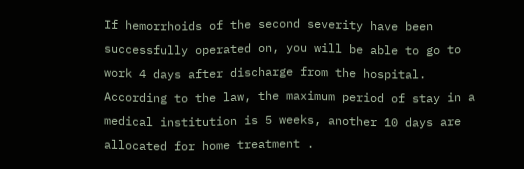If hemorrhoids of the second severity have been successfully operated on, you will be able to go to work 4 days after discharge from the hospital. According to the law, the maximum period of stay in a medical institution is 5 weeks, another 10 days are allocated for home treatment .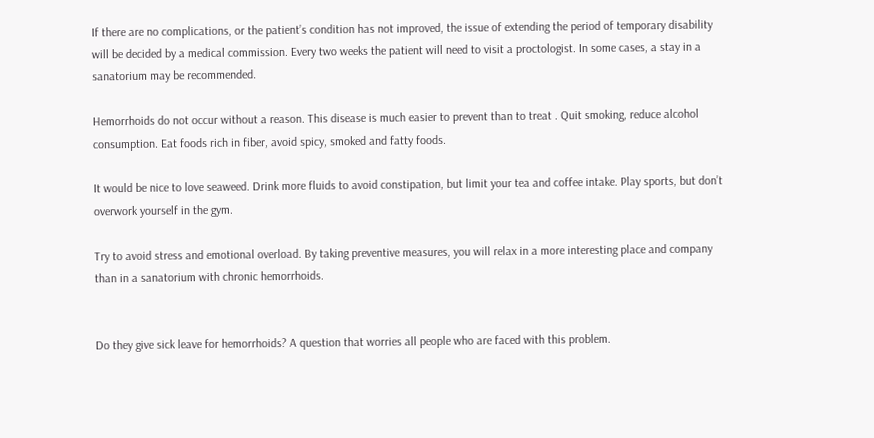If there are no complications, or the patient’s condition has not improved, the issue of extending the period of temporary disability will be decided by a medical commission. Every two weeks the patient will need to visit a proctologist. In some cases, a stay in a sanatorium may be recommended.

Hemorrhoids do not occur without a reason. This disease is much easier to prevent than to treat . Quit smoking, reduce alcohol consumption. Eat foods rich in fiber, avoid spicy, smoked and fatty foods.

It would be nice to love seaweed. Drink more fluids to avoid constipation, but limit your tea and coffee intake. Play sports, but don’t overwork yourself in the gym.

Try to avoid stress and emotional overload. By taking preventive measures, you will relax in a more interesting place and company than in a sanatorium with chronic hemorrhoids.


Do they give sick leave for hemorrhoids? A question that worries all people who are faced with this problem.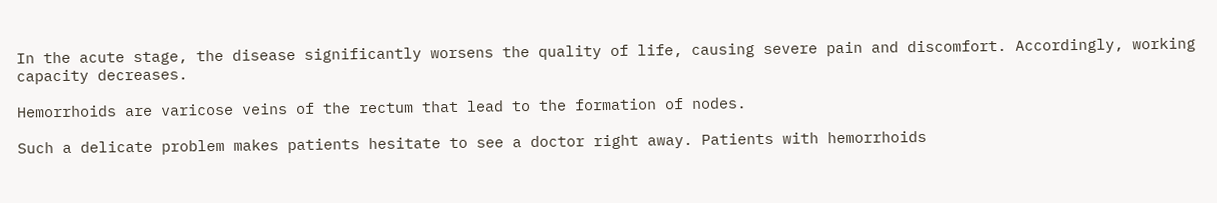In the acute stage, the disease significantly worsens the quality of life, causing severe pain and discomfort. Accordingly, working capacity decreases.

Hemorrhoids are varicose veins of the rectum that lead to the formation of nodes.

Such a delicate problem makes patients hesitate to see a doctor right away. Patients with hemorrhoids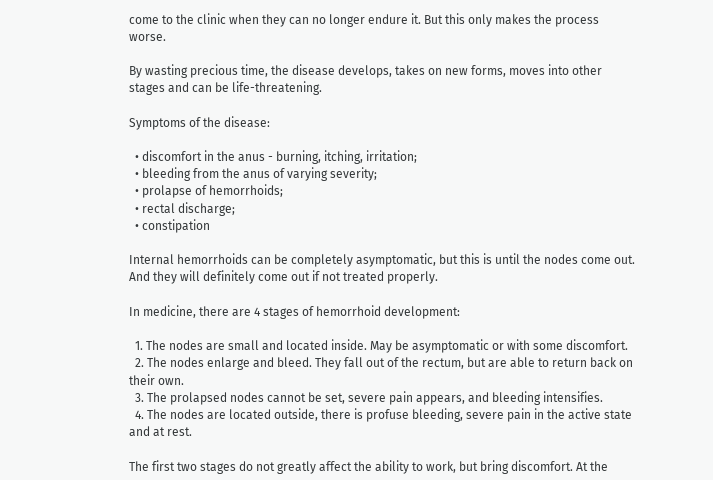come to the clinic when they can no longer endure it. But this only makes the process worse.

By wasting precious time, the disease develops, takes on new forms, moves into other stages and can be life-threatening.

Symptoms of the disease:

  • discomfort in the anus - burning, itching, irritation;
  • bleeding from the anus of varying severity;
  • prolapse of hemorrhoids;
  • rectal discharge;
  • constipation

Internal hemorrhoids can be completely asymptomatic, but this is until the nodes come out. And they will definitely come out if not treated properly.

In medicine, there are 4 stages of hemorrhoid development:

  1. The nodes are small and located inside. May be asymptomatic or with some discomfort.
  2. The nodes enlarge and bleed. They fall out of the rectum, but are able to return back on their own.
  3. The prolapsed nodes cannot be set, severe pain appears, and bleeding intensifies.
  4. The nodes are located outside, there is profuse bleeding, severe pain in the active state and at rest.

The first two stages do not greatly affect the ability to work, but bring discomfort. At the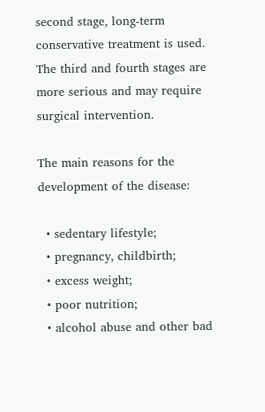second stage, long-term conservative treatment is used. The third and fourth stages are more serious and may require surgical intervention.

The main reasons for the development of the disease:

  • sedentary lifestyle;
  • pregnancy, childbirth;
  • excess weight;
  • poor nutrition;
  • alcohol abuse and other bad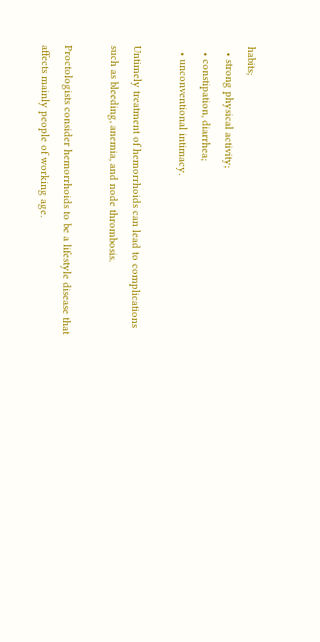habits;
  • strong physical activity;
  • constipation, diarrhea;
  • unconventional intimacy.

Untimely treatment of hemorrhoids can lead to complications such as bleeding, anemia, and node thrombosis.

Proctologists consider hemorrhoids to be a lifestyle disease that affects mainly people of working age.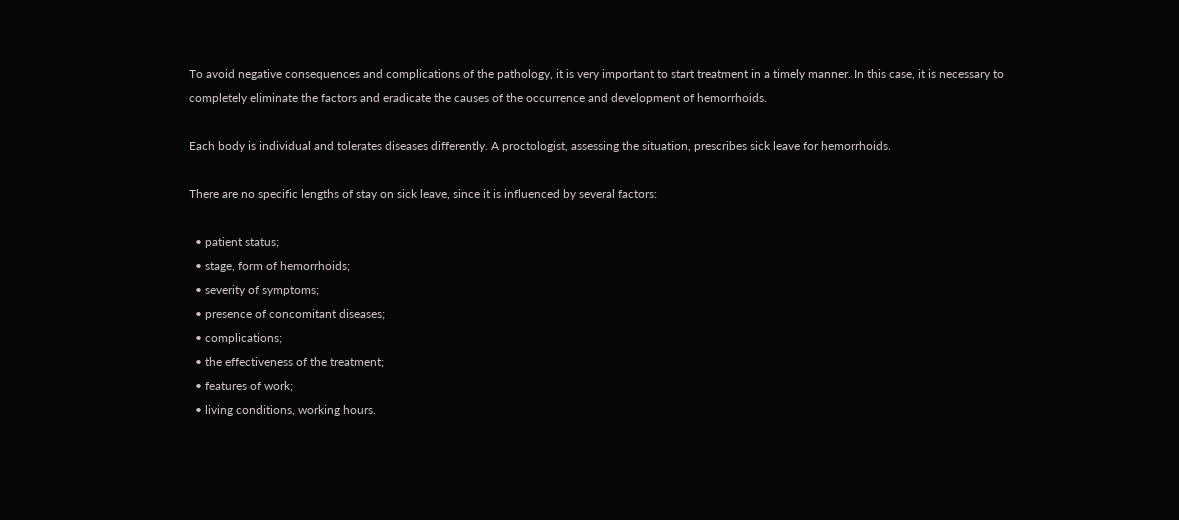To avoid negative consequences and complications of the pathology, it is very important to start treatment in a timely manner. In this case, it is necessary to completely eliminate the factors and eradicate the causes of the occurrence and development of hemorrhoids.

Each body is individual and tolerates diseases differently. A proctologist, assessing the situation, prescribes sick leave for hemorrhoids.

There are no specific lengths of stay on sick leave, since it is influenced by several factors:

  • patient status;
  • stage, form of hemorrhoids;
  • severity of symptoms;
  • presence of concomitant diseases;
  • complications;
  • the effectiveness of the treatment;
  • features of work;
  • living conditions, working hours.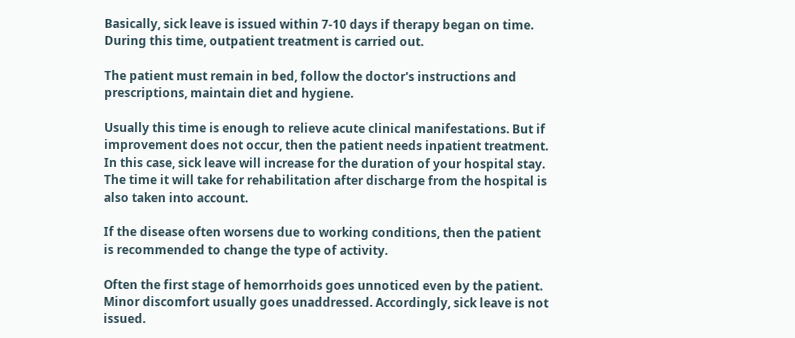Basically, sick leave is issued within 7-10 days if therapy began on time. During this time, outpatient treatment is carried out.

The patient must remain in bed, follow the doctor's instructions and prescriptions, maintain diet and hygiene.

Usually this time is enough to relieve acute clinical manifestations. But if improvement does not occur, then the patient needs inpatient treatment. In this case, sick leave will increase for the duration of your hospital stay. The time it will take for rehabilitation after discharge from the hospital is also taken into account.

If the disease often worsens due to working conditions, then the patient is recommended to change the type of activity.

Often the first stage of hemorrhoids goes unnoticed even by the patient. Minor discomfort usually goes unaddressed. Accordingly, sick leave is not issued.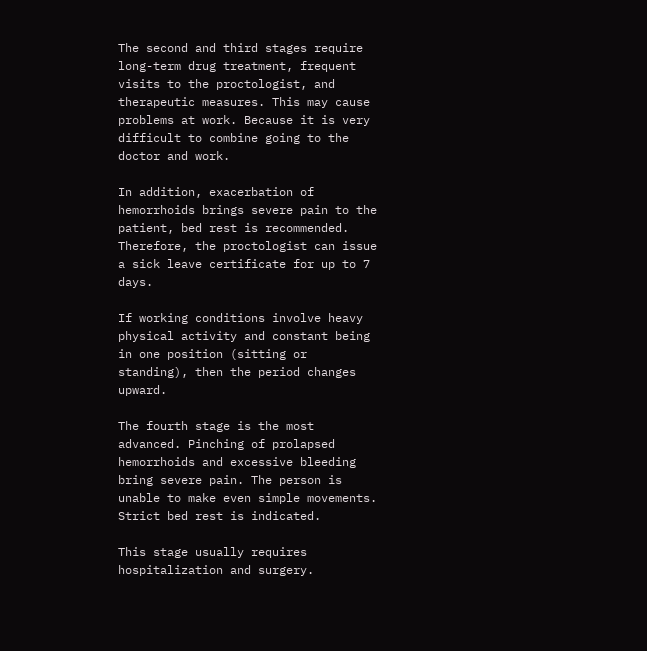The second and third stages require long-term drug treatment, frequent visits to the proctologist, and therapeutic measures. This may cause problems at work. Because it is very difficult to combine going to the doctor and work.

In addition, exacerbation of hemorrhoids brings severe pain to the patient, bed rest is recommended. Therefore, the proctologist can issue a sick leave certificate for up to 7 days.

If working conditions involve heavy physical activity and constant being in one position (sitting or standing), then the period changes upward.

The fourth stage is the most advanced. Pinching of prolapsed hemorrhoids and excessive bleeding bring severe pain. The person is unable to make even simple movements. Strict bed rest is indicated.

This stage usually requires hospitalization and surgery.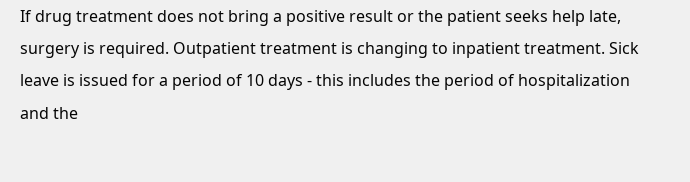If drug treatment does not bring a positive result or the patient seeks help late, surgery is required. Outpatient treatment is changing to inpatient treatment. Sick leave is issued for a period of 10 days - this includes the period of hospitalization and the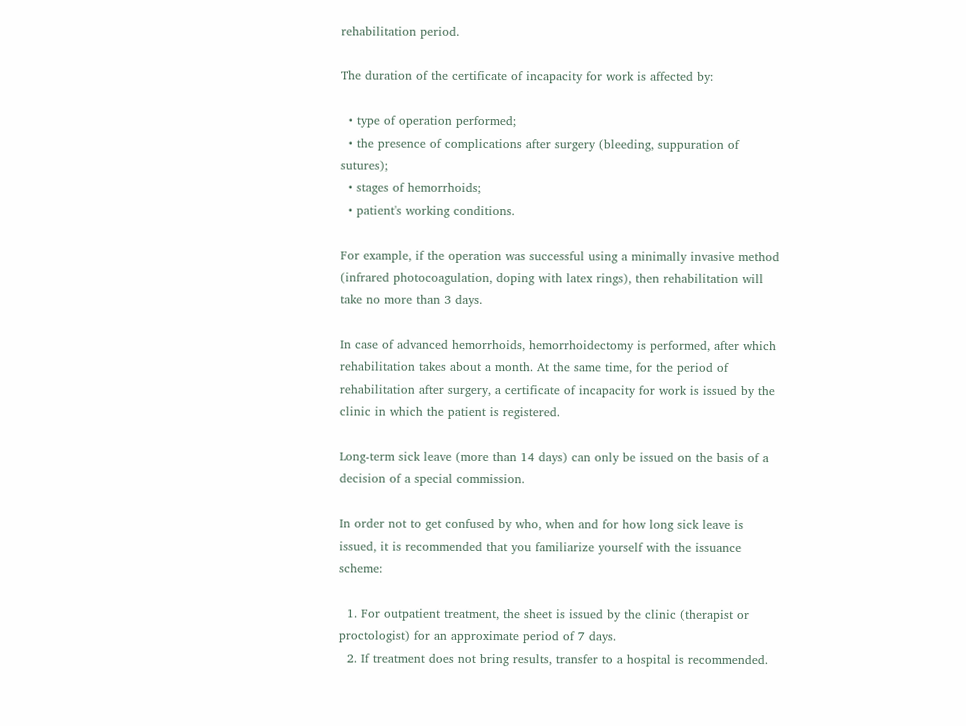rehabilitation period.

The duration of the certificate of incapacity for work is affected by:

  • type of operation performed;
  • the presence of complications after surgery (bleeding, suppuration of sutures);
  • stages of hemorrhoids;
  • patient's working conditions.

For example, if the operation was successful using a minimally invasive method (infrared photocoagulation, doping with latex rings), then rehabilitation will take no more than 3 days.

In case of advanced hemorrhoids, hemorrhoidectomy is performed, after which rehabilitation takes about a month. At the same time, for the period of rehabilitation after surgery, a certificate of incapacity for work is issued by the clinic in which the patient is registered.

Long-term sick leave (more than 14 days) can only be issued on the basis of a decision of a special commission.

In order not to get confused by who, when and for how long sick leave is issued, it is recommended that you familiarize yourself with the issuance scheme:

  1. For outpatient treatment, the sheet is issued by the clinic (therapist or proctologist) for an approximate period of 7 days.
  2. If treatment does not bring results, transfer to a hospital is recommended.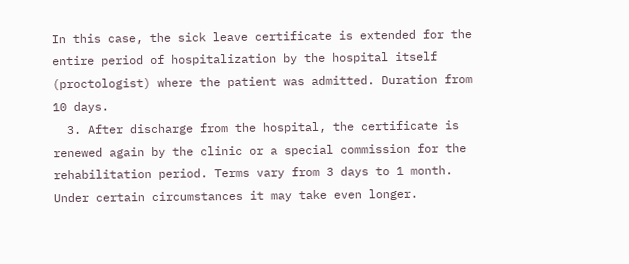In this case, the sick leave certificate is extended for the entire period of hospitalization by the hospital itself (proctologist) where the patient was admitted. Duration from 10 days.
  3. After discharge from the hospital, the certificate is renewed again by the clinic or a special commission for the rehabilitation period. Terms vary from 3 days to 1 month. Under certain circumstances it may take even longer.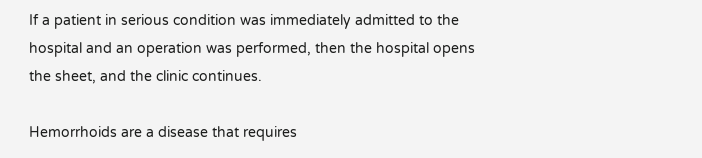If a patient in serious condition was immediately admitted to the hospital and an operation was performed, then the hospital opens the sheet, and the clinic continues.

Hemorrhoids are a disease that requires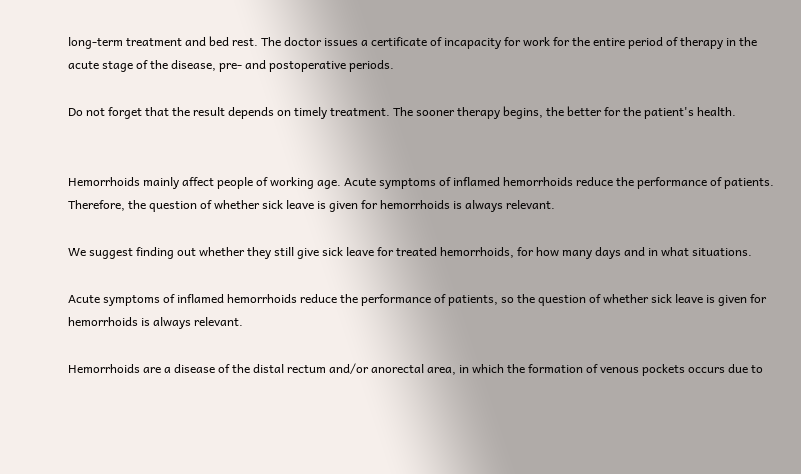long-term treatment and bed rest. The doctor issues a certificate of incapacity for work for the entire period of therapy in the acute stage of the disease, pre- and postoperative periods.

Do not forget that the result depends on timely treatment. The sooner therapy begins, the better for the patient's health.


Hemorrhoids mainly affect people of working age. Acute symptoms of inflamed hemorrhoids reduce the performance of patients. Therefore, the question of whether sick leave is given for hemorrhoids is always relevant.

We suggest finding out whether they still give sick leave for treated hemorrhoids, for how many days and in what situations.

Acute symptoms of inflamed hemorrhoids reduce the performance of patients, so the question of whether sick leave is given for hemorrhoids is always relevant.

Hemorrhoids are a disease of the distal rectum and/or anorectal area, in which the formation of venous pockets occurs due to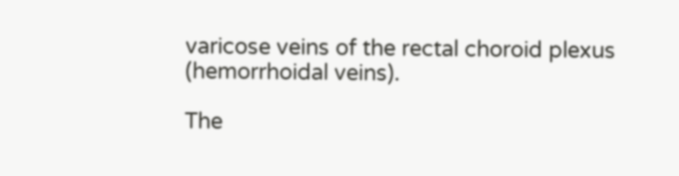varicose veins of the rectal choroid plexus (hemorrhoidal veins).

The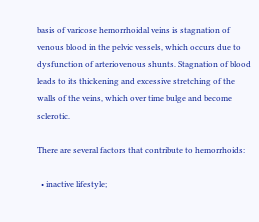basis of varicose hemorrhoidal veins is stagnation of venous blood in the pelvic vessels, which occurs due to dysfunction of arteriovenous shunts. Stagnation of blood leads to its thickening and excessive stretching of the walls of the veins, which over time bulge and become sclerotic.

There are several factors that contribute to hemorrhoids:

  • inactive lifestyle;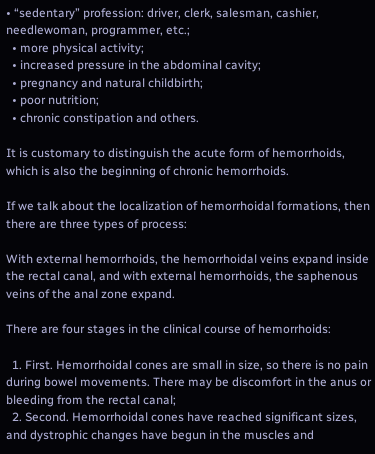• “sedentary” profession: driver, clerk, salesman, cashier, needlewoman, programmer, etc.;
  • more physical activity;
  • increased pressure in the abdominal cavity;
  • pregnancy and natural childbirth;
  • poor nutrition;
  • chronic constipation and others.

It is customary to distinguish the acute form of hemorrhoids, which is also the beginning of chronic hemorrhoids.

If we talk about the localization of hemorrhoidal formations, then there are three types of process:

With external hemorrhoids, the hemorrhoidal veins expand inside the rectal canal, and with external hemorrhoids, the saphenous veins of the anal zone expand.

There are four stages in the clinical course of hemorrhoids:

  1. First. Hemorrhoidal cones are small in size, so there is no pain during bowel movements. There may be discomfort in the anus or bleeding from the rectal canal;
  2. Second. Hemorrhoidal cones have reached significant sizes, and dystrophic changes have begun in the muscles and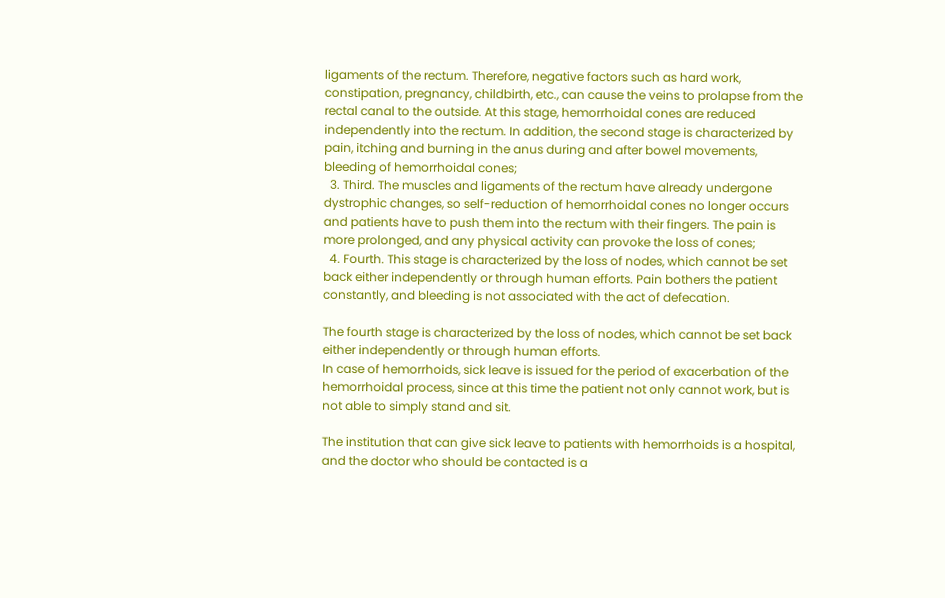ligaments of the rectum. Therefore, negative factors such as hard work, constipation, pregnancy, childbirth, etc., can cause the veins to prolapse from the rectal canal to the outside. At this stage, hemorrhoidal cones are reduced independently into the rectum. In addition, the second stage is characterized by pain, itching and burning in the anus during and after bowel movements, bleeding of hemorrhoidal cones;
  3. Third. The muscles and ligaments of the rectum have already undergone dystrophic changes, so self-reduction of hemorrhoidal cones no longer occurs and patients have to push them into the rectum with their fingers. The pain is more prolonged, and any physical activity can provoke the loss of cones;
  4. Fourth. This stage is characterized by the loss of nodes, which cannot be set back either independently or through human efforts. Pain bothers the patient constantly, and bleeding is not associated with the act of defecation.

The fourth stage is characterized by the loss of nodes, which cannot be set back either independently or through human efforts.
In case of hemorrhoids, sick leave is issued for the period of exacerbation of the hemorrhoidal process, since at this time the patient not only cannot work, but is not able to simply stand and sit.

The institution that can give sick leave to patients with hemorrhoids is a hospital, and the doctor who should be contacted is a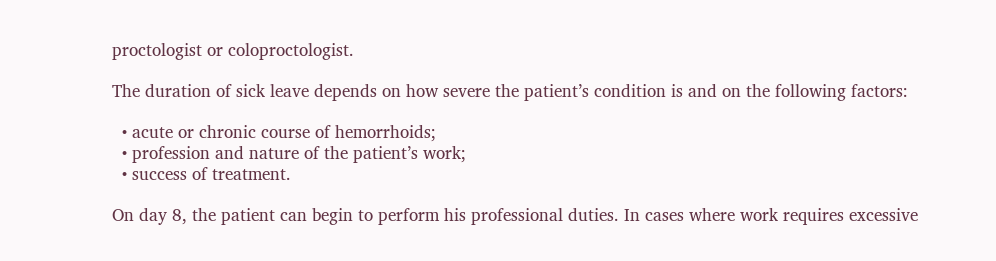proctologist or coloproctologist.

The duration of sick leave depends on how severe the patient’s condition is and on the following factors:

  • acute or chronic course of hemorrhoids;
  • profession and nature of the patient’s work;
  • success of treatment.

On day 8, the patient can begin to perform his professional duties. In cases where work requires excessive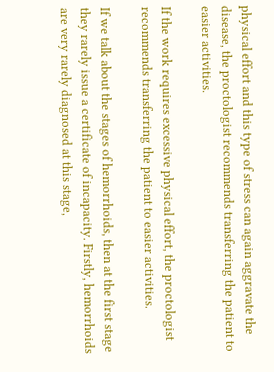physical effort and this type of stress can again aggravate the disease, the proctologist recommends transferring the patient to easier activities.

If the work requires excessive physical effort, the proctologist recommends transferring the patient to easier activities.

If we talk about the stages of hemorrhoids, then at the first stage they rarely issue a certificate of incapacity. Firstly, hemorrhoids are very rarely diagnosed at this stage,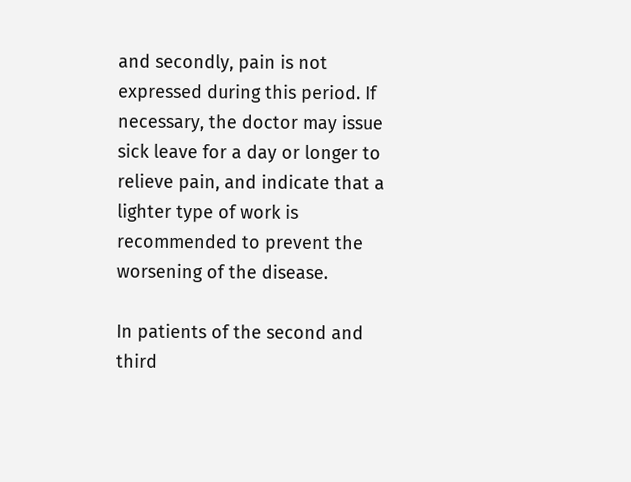and secondly, pain is not expressed during this period. If necessary, the doctor may issue sick leave for a day or longer to relieve pain, and indicate that a lighter type of work is recommended to prevent the worsening of the disease.

In patients of the second and third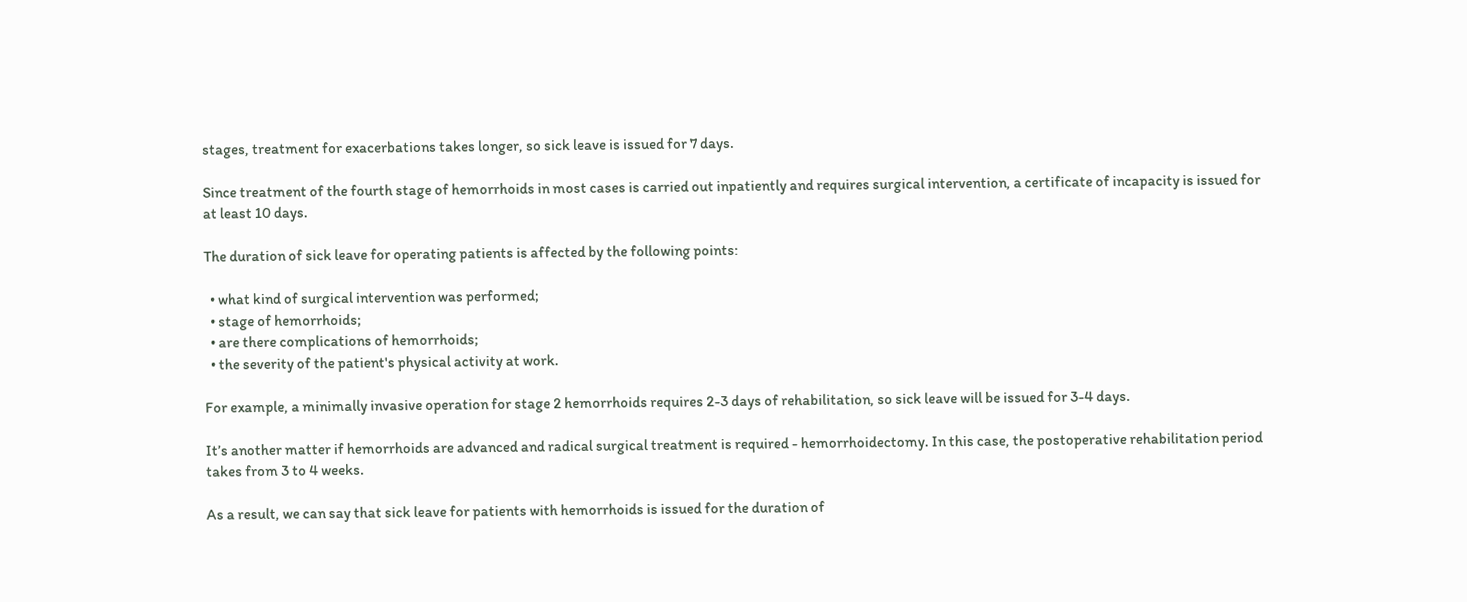stages, treatment for exacerbations takes longer, so sick leave is issued for 7 days.

Since treatment of the fourth stage of hemorrhoids in most cases is carried out inpatiently and requires surgical intervention, a certificate of incapacity is issued for at least 10 days.

The duration of sick leave for operating patients is affected by the following points:

  • what kind of surgical intervention was performed;
  • stage of hemorrhoids;
  • are there complications of hemorrhoids;
  • the severity of the patient's physical activity at work.

For example, a minimally invasive operation for stage 2 hemorrhoids requires 2-3 days of rehabilitation, so sick leave will be issued for 3-4 days.

It’s another matter if hemorrhoids are advanced and radical surgical treatment is required - hemorrhoidectomy. In this case, the postoperative rehabilitation period takes from 3 to 4 weeks.

As a result, we can say that sick leave for patients with hemorrhoids is issued for the duration of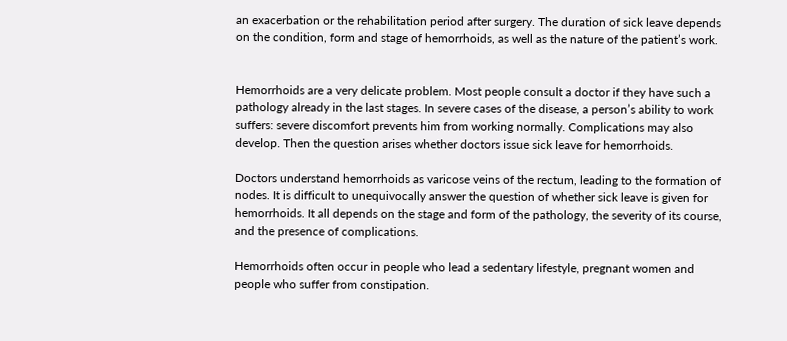an exacerbation or the rehabilitation period after surgery. The duration of sick leave depends on the condition, form and stage of hemorrhoids, as well as the nature of the patient’s work.


Hemorrhoids are a very delicate problem. Most people consult a doctor if they have such a pathology already in the last stages. In severe cases of the disease, a person’s ability to work suffers: severe discomfort prevents him from working normally. Complications may also develop. Then the question arises whether doctors issue sick leave for hemorrhoids.

Doctors understand hemorrhoids as varicose veins of the rectum, leading to the formation of nodes. It is difficult to unequivocally answer the question of whether sick leave is given for hemorrhoids. It all depends on the stage and form of the pathology, the severity of its course, and the presence of complications.

Hemorrhoids often occur in people who lead a sedentary lifestyle, pregnant women and people who suffer from constipation.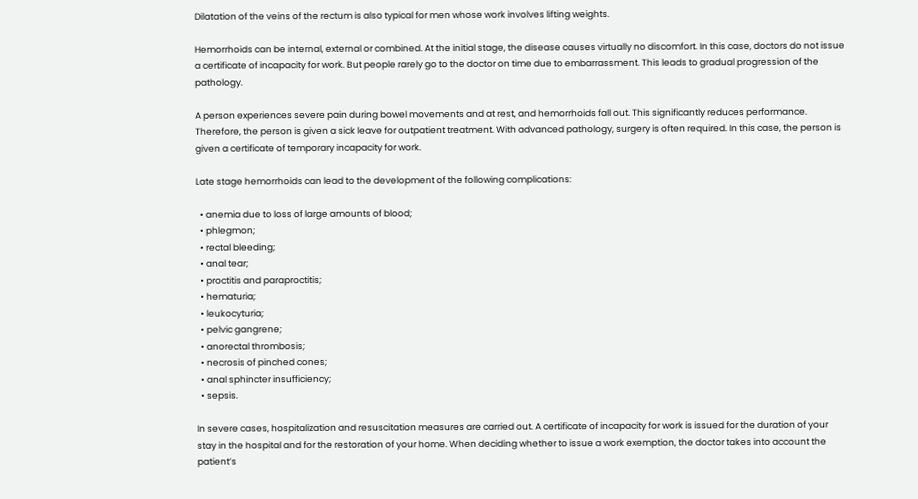Dilatation of the veins of the rectum is also typical for men whose work involves lifting weights.

Hemorrhoids can be internal, external or combined. At the initial stage, the disease causes virtually no discomfort. In this case, doctors do not issue a certificate of incapacity for work. But people rarely go to the doctor on time due to embarrassment. This leads to gradual progression of the pathology.

A person experiences severe pain during bowel movements and at rest, and hemorrhoids fall out. This significantly reduces performance. Therefore, the person is given a sick leave for outpatient treatment. With advanced pathology, surgery is often required. In this case, the person is given a certificate of temporary incapacity for work.

Late stage hemorrhoids can lead to the development of the following complications:

  • anemia due to loss of large amounts of blood;
  • phlegmon;
  • rectal bleeding;
  • anal tear;
  • proctitis and paraproctitis;
  • hematuria;
  • leukocyturia;
  • pelvic gangrene;
  • anorectal thrombosis;
  • necrosis of pinched cones;
  • anal sphincter insufficiency;
  • sepsis.

In severe cases, hospitalization and resuscitation measures are carried out. A certificate of incapacity for work is issued for the duration of your stay in the hospital and for the restoration of your home. When deciding whether to issue a work exemption, the doctor takes into account the patient’s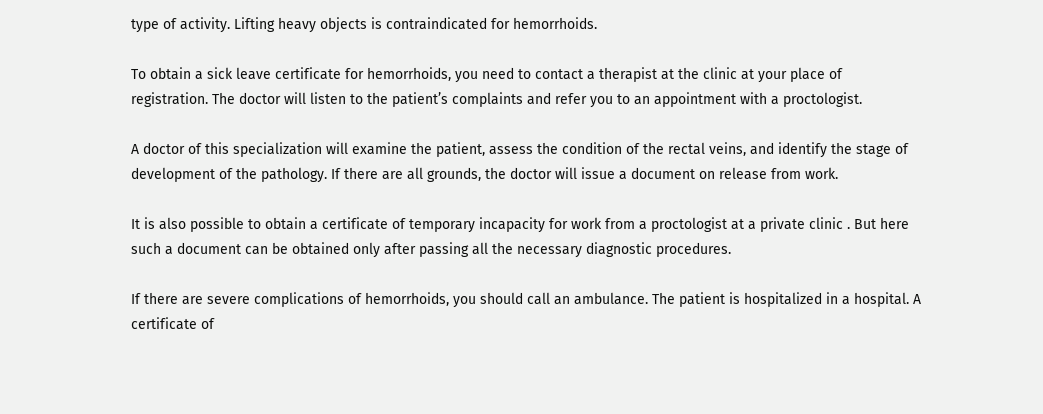type of activity. Lifting heavy objects is contraindicated for hemorrhoids.

To obtain a sick leave certificate for hemorrhoids, you need to contact a therapist at the clinic at your place of registration. The doctor will listen to the patient’s complaints and refer you to an appointment with a proctologist.

A doctor of this specialization will examine the patient, assess the condition of the rectal veins, and identify the stage of development of the pathology. If there are all grounds, the doctor will issue a document on release from work.

It is also possible to obtain a certificate of temporary incapacity for work from a proctologist at a private clinic . But here such a document can be obtained only after passing all the necessary diagnostic procedures.

If there are severe complications of hemorrhoids, you should call an ambulance. The patient is hospitalized in a hospital. A certificate of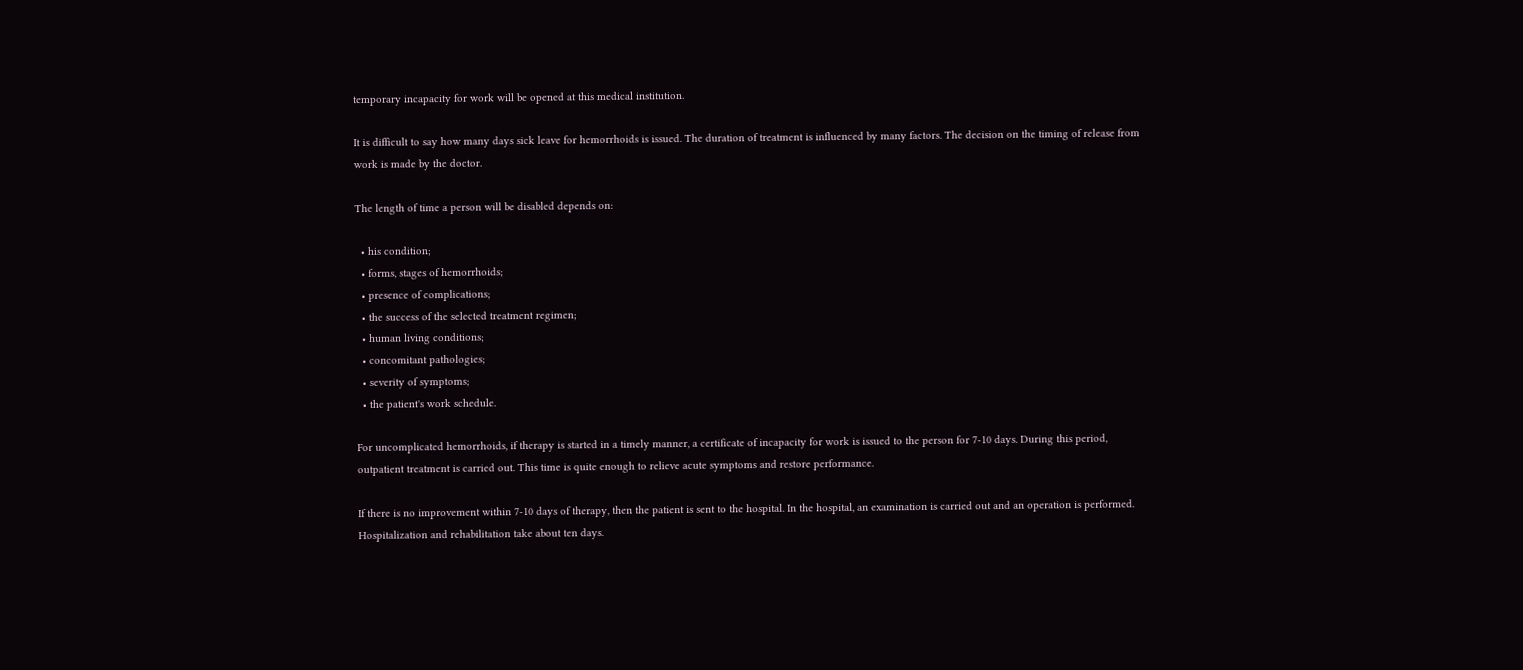temporary incapacity for work will be opened at this medical institution.

It is difficult to say how many days sick leave for hemorrhoids is issued. The duration of treatment is influenced by many factors. The decision on the timing of release from work is made by the doctor.

The length of time a person will be disabled depends on:

  • his condition;
  • forms, stages of hemorrhoids;
  • presence of complications;
  • the success of the selected treatment regimen;
  • human living conditions;
  • concomitant pathologies;
  • severity of symptoms;
  • the patient's work schedule.

For uncomplicated hemorrhoids, if therapy is started in a timely manner, a certificate of incapacity for work is issued to the person for 7-10 days. During this period, outpatient treatment is carried out. This time is quite enough to relieve acute symptoms and restore performance.

If there is no improvement within 7-10 days of therapy, then the patient is sent to the hospital. In the hospital, an examination is carried out and an operation is performed. Hospitalization and rehabilitation take about ten days.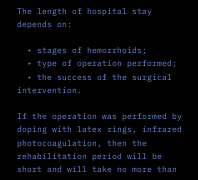The length of hospital stay depends on:

  • stages of hemorrhoids;
  • type of operation performed;
  • the success of the surgical intervention.

If the operation was performed by doping with latex rings, infrared photocoagulation, then the rehabilitation period will be short and will take no more than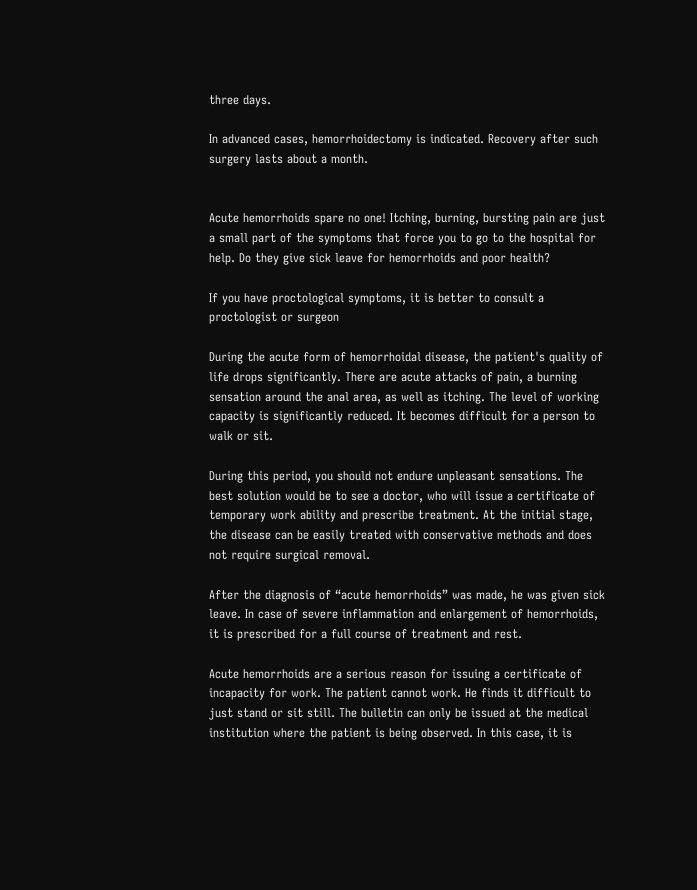three days.

In advanced cases, hemorrhoidectomy is indicated. Recovery after such surgery lasts about a month.


Acute hemorrhoids spare no one! Itching, burning, bursting pain are just a small part of the symptoms that force you to go to the hospital for help. Do they give sick leave for hemorrhoids and poor health?

If you have proctological symptoms, it is better to consult a proctologist or surgeon

During the acute form of hemorrhoidal disease, the patient's quality of life drops significantly. There are acute attacks of pain, a burning sensation around the anal area, as well as itching. The level of working capacity is significantly reduced. It becomes difficult for a person to walk or sit.

During this period, you should not endure unpleasant sensations. The best solution would be to see a doctor, who will issue a certificate of temporary work ability and prescribe treatment. At the initial stage, the disease can be easily treated with conservative methods and does not require surgical removal.

After the diagnosis of “acute hemorrhoids” was made, he was given sick leave. In case of severe inflammation and enlargement of hemorrhoids, it is prescribed for a full course of treatment and rest.

Acute hemorrhoids are a serious reason for issuing a certificate of incapacity for work. The patient cannot work. He finds it difficult to just stand or sit still. The bulletin can only be issued at the medical institution where the patient is being observed. In this case, it is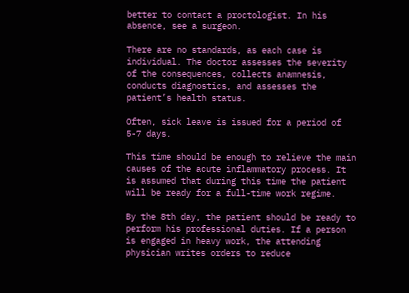better to contact a proctologist. In his absence, see a surgeon.

There are no standards, as each case is individual. The doctor assesses the severity of the consequences, collects anamnesis, conducts diagnostics, and assesses the patient’s health status.

Often, sick leave is issued for a period of 5-7 days.

This time should be enough to relieve the main causes of the acute inflammatory process. It is assumed that during this time the patient will be ready for a full-time work regime.

By the 8th day, the patient should be ready to perform his professional duties. If a person is engaged in heavy work, the attending physician writes orders to reduce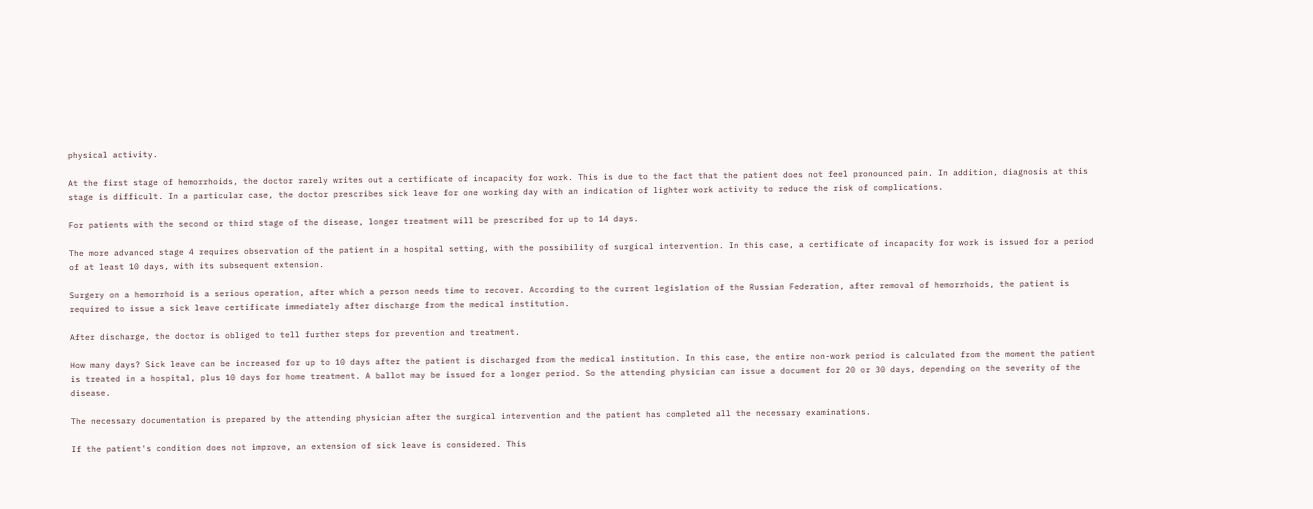physical activity.

At the first stage of hemorrhoids, the doctor rarely writes out a certificate of incapacity for work. This is due to the fact that the patient does not feel pronounced pain. In addition, diagnosis at this stage is difficult. In a particular case, the doctor prescribes sick leave for one working day with an indication of lighter work activity to reduce the risk of complications.

For patients with the second or third stage of the disease, longer treatment will be prescribed for up to 14 days.

The more advanced stage 4 requires observation of the patient in a hospital setting, with the possibility of surgical intervention. In this case, a certificate of incapacity for work is issued for a period of at least 10 days, with its subsequent extension.

Surgery on a hemorrhoid is a serious operation, after which a person needs time to recover. According to the current legislation of the Russian Federation, after removal of hemorrhoids, the patient is required to issue a sick leave certificate immediately after discharge from the medical institution.

After discharge, the doctor is obliged to tell further steps for prevention and treatment.

How many days? Sick leave can be increased for up to 10 days after the patient is discharged from the medical institution. In this case, the entire non-work period is calculated from the moment the patient is treated in a hospital, plus 10 days for home treatment. A ballot may be issued for a longer period. So the attending physician can issue a document for 20 or 30 days, depending on the severity of the disease.

The necessary documentation is prepared by the attending physician after the surgical intervention and the patient has completed all the necessary examinations.

If the patient's condition does not improve, an extension of sick leave is considered. This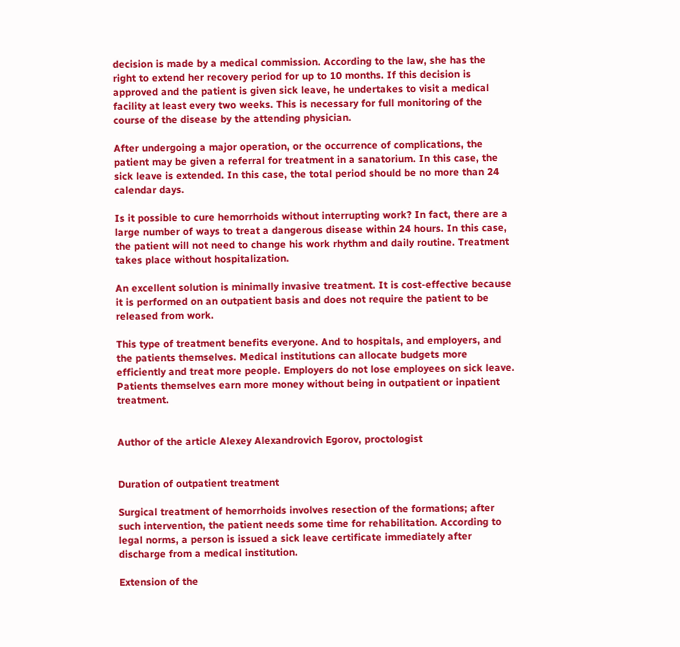decision is made by a medical commission. According to the law, she has the right to extend her recovery period for up to 10 months. If this decision is approved and the patient is given sick leave, he undertakes to visit a medical facility at least every two weeks. This is necessary for full monitoring of the course of the disease by the attending physician.

After undergoing a major operation, or the occurrence of complications, the patient may be given a referral for treatment in a sanatorium. In this case, the sick leave is extended. In this case, the total period should be no more than 24 calendar days.

Is it possible to cure hemorrhoids without interrupting work? In fact, there are a large number of ways to treat a dangerous disease within 24 hours. In this case, the patient will not need to change his work rhythm and daily routine. Treatment takes place without hospitalization.

An excellent solution is minimally invasive treatment. It is cost-effective because it is performed on an outpatient basis and does not require the patient to be released from work.

This type of treatment benefits everyone. And to hospitals, and employers, and the patients themselves. Medical institutions can allocate budgets more efficiently and treat more people. Employers do not lose employees on sick leave. Patients themselves earn more money without being in outpatient or inpatient treatment.


Author of the article Alexey Alexandrovich Egorov, proctologist


Duration of outpatient treatment

Surgical treatment of hemorrhoids involves resection of the formations; after such intervention, the patient needs some time for rehabilitation. According to legal norms, a person is issued a sick leave certificate immediately after discharge from a medical institution.

Extension of the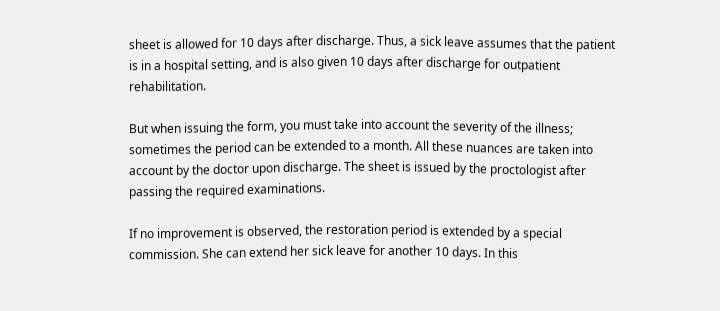sheet is allowed for 10 days after discharge. Thus, a sick leave assumes that the patient is in a hospital setting, and is also given 10 days after discharge for outpatient rehabilitation.

But when issuing the form, you must take into account the severity of the illness; sometimes the period can be extended to a month. All these nuances are taken into account by the doctor upon discharge. The sheet is issued by the proctologist after passing the required examinations.

If no improvement is observed, the restoration period is extended by a special commission. She can extend her sick leave for another 10 days. In this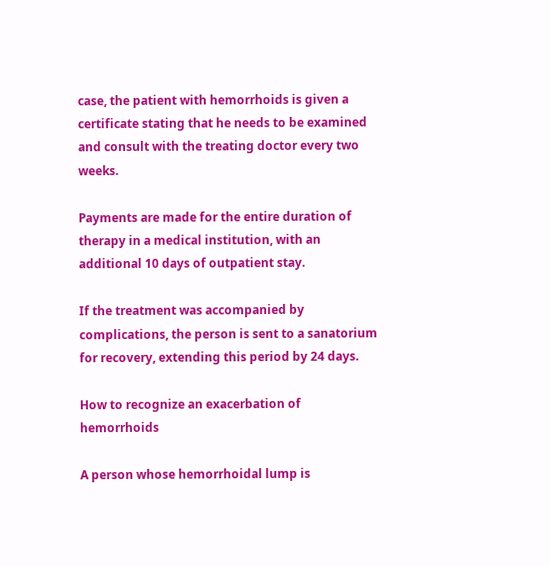case, the patient with hemorrhoids is given a certificate stating that he needs to be examined and consult with the treating doctor every two weeks.

Payments are made for the entire duration of therapy in a medical institution, with an additional 10 days of outpatient stay.

If the treatment was accompanied by complications, the person is sent to a sanatorium for recovery, extending this period by 24 days.

How to recognize an exacerbation of hemorrhoids

A person whose hemorrhoidal lump is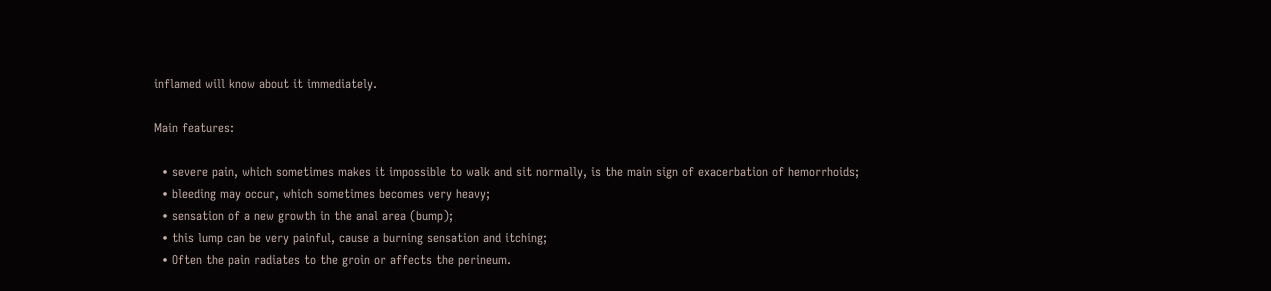inflamed will know about it immediately.

Main features:

  • severe pain, which sometimes makes it impossible to walk and sit normally, is the main sign of exacerbation of hemorrhoids;
  • bleeding may occur, which sometimes becomes very heavy;
  • sensation of a new growth in the anal area (bump);
  • this lump can be very painful, cause a burning sensation and itching;
  • Often the pain radiates to the groin or affects the perineum.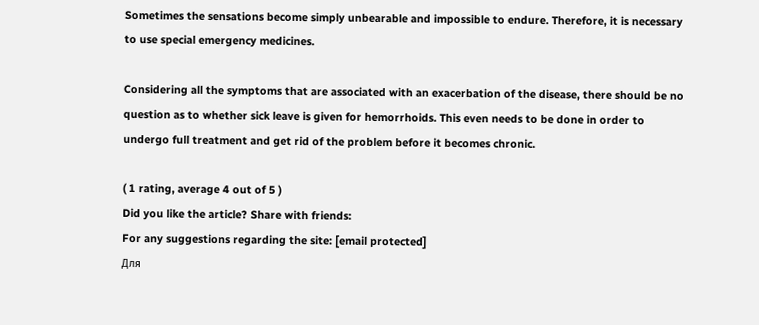Sometimes the sensations become simply unbearable and impossible to endure. Therefore, it is necessary to use special emergency medicines.

Considering all the symptoms that are associated with an exacerbation of the disease, there should be no question as to whether sick leave is given for hemorrhoids. This even needs to be done in order to undergo full treatment and get rid of the problem before it becomes chronic.

( 1 rating, average 4 out of 5 )
Did you like the article? Share with friends:
For any suggestions regarding the site: [email protected]
Для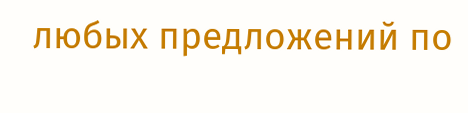любых предложений по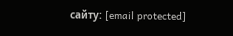сайту: [email protected]